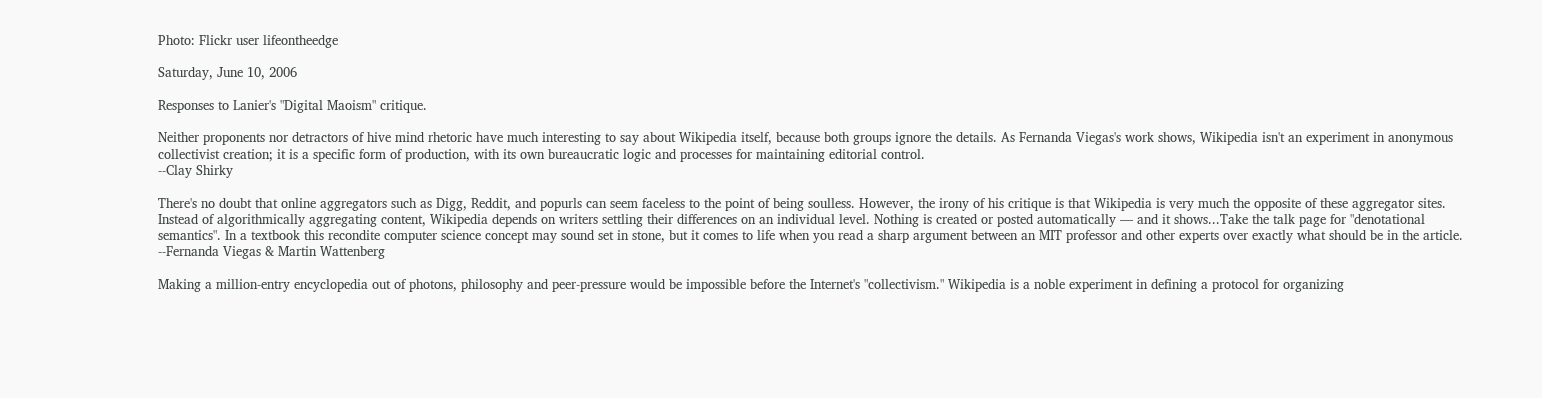Photo: Flickr user lifeontheedge

Saturday, June 10, 2006

Responses to Lanier's "Digital Maoism" critique.

Neither proponents nor detractors of hive mind rhetoric have much interesting to say about Wikipedia itself, because both groups ignore the details. As Fernanda Viegas's work shows, Wikipedia isn't an experiment in anonymous collectivist creation; it is a specific form of production, with its own bureaucratic logic and processes for maintaining editorial control.
--Clay Shirky

There's no doubt that online aggregators such as Digg, Reddit, and popurls can seem faceless to the point of being soulless. However, the irony of his critique is that Wikipedia is very much the opposite of these aggregator sites. Instead of algorithmically aggregating content, Wikipedia depends on writers settling their differences on an individual level. Nothing is created or posted automatically — and it shows...Take the talk page for "denotational semantics". In a textbook this recondite computer science concept may sound set in stone, but it comes to life when you read a sharp argument between an MIT professor and other experts over exactly what should be in the article.
--Fernanda Viegas & Martin Wattenberg

Making a million-entry encyclopedia out of photons, philosophy and peer-pressure would be impossible before the Internet's "collectivism." Wikipedia is a noble experiment in defining a protocol for organizing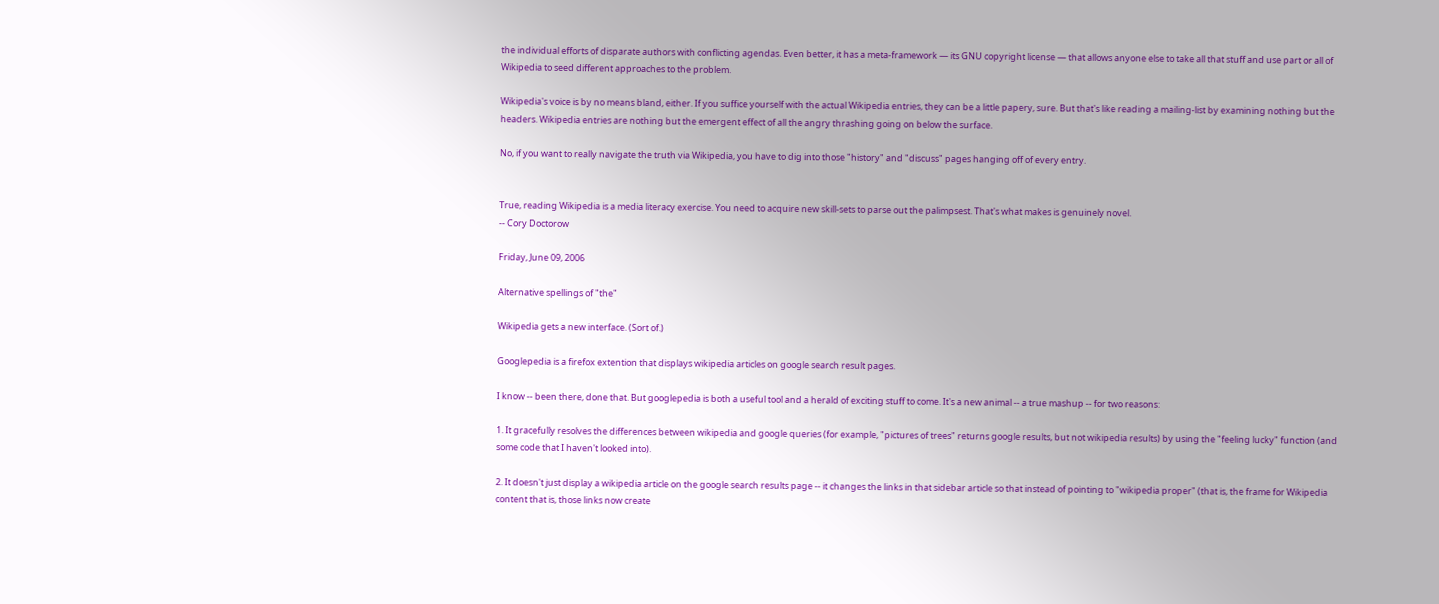the individual efforts of disparate authors with conflicting agendas. Even better, it has a meta-framework — its GNU copyright license — that allows anyone else to take all that stuff and use part or all of Wikipedia to seed different approaches to the problem.

Wikipedia's voice is by no means bland, either. If you suffice yourself with the actual Wikipedia entries, they can be a little papery, sure. But that's like reading a mailing-list by examining nothing but the headers. Wikipedia entries are nothing but the emergent effect of all the angry thrashing going on below the surface.

No, if you want to really navigate the truth via Wikipedia, you have to dig into those "history" and "discuss" pages hanging off of every entry.


True, reading Wikipedia is a media literacy exercise. You need to acquire new skill-sets to parse out the palimpsest. That's what makes is genuinely novel.
-- Cory Doctorow

Friday, June 09, 2006

Alternative spellings of "the"

Wikipedia gets a new interface. (Sort of.)

Googlepedia is a firefox extention that displays wikipedia articles on google search result pages.

I know -- been there, done that. But googlepedia is both a useful tool and a herald of exciting stuff to come. It's a new animal -- a true mashup -- for two reasons:

1. It gracefully resolves the differences between wikipedia and google queries (for example, "pictures of trees" returns google results, but not wikipedia results) by using the "feeling lucky" function (and some code that I haven't looked into).

2. It doesn't just display a wikipedia article on the google search results page -- it changes the links in that sidebar article so that instead of pointing to "wikipedia proper" (that is, the frame for Wikipedia content that is, those links now create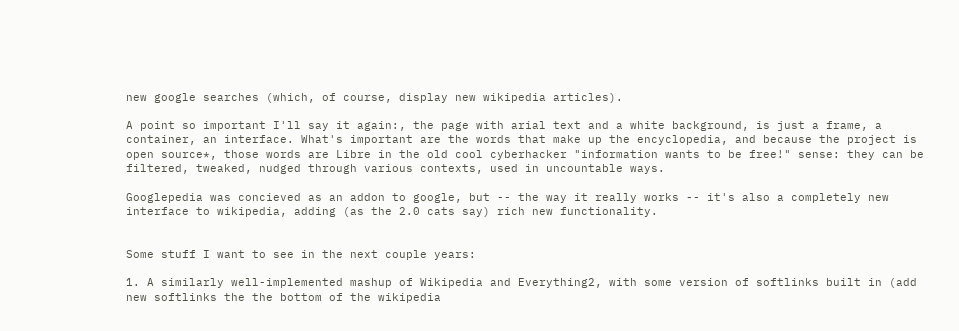new google searches (which, of course, display new wikipedia articles).

A point so important I'll say it again:, the page with arial text and a white background, is just a frame, a container, an interface. What's important are the words that make up the encyclopedia, and because the project is open source*, those words are Libre in the old cool cyberhacker "information wants to be free!" sense: they can be filtered, tweaked, nudged through various contexts, used in uncountable ways.

Googlepedia was concieved as an addon to google, but -- the way it really works -- it's also a completely new interface to wikipedia, adding (as the 2.0 cats say) rich new functionality.


Some stuff I want to see in the next couple years:

1. A similarly well-implemented mashup of Wikipedia and Everything2, with some version of softlinks built in (add new softlinks the the bottom of the wikipedia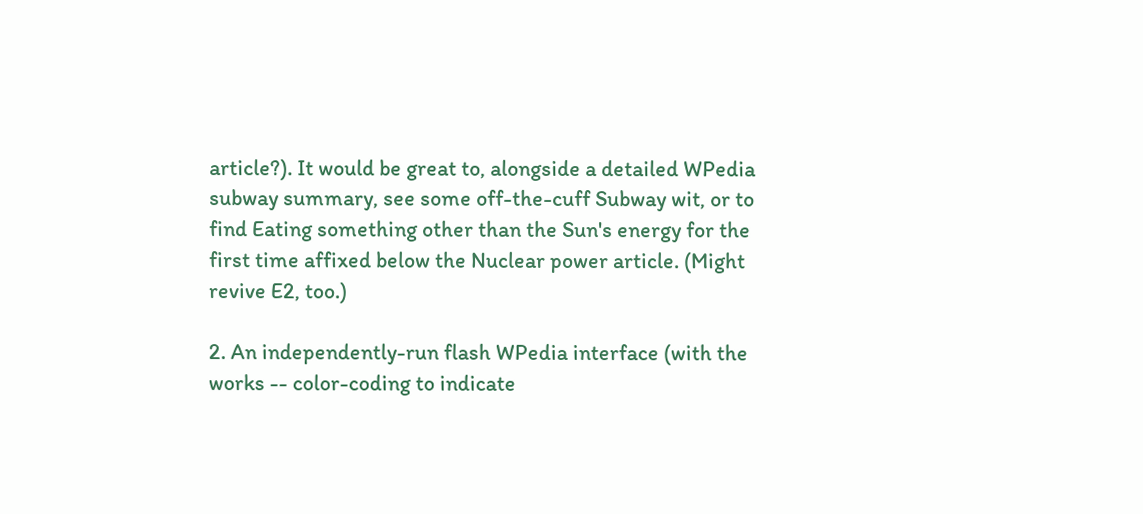article?). It would be great to, alongside a detailed WPedia subway summary, see some off-the-cuff Subway wit, or to find Eating something other than the Sun's energy for the first time affixed below the Nuclear power article. (Might revive E2, too.)

2. An independently-run flash WPedia interface (with the works -- color-coding to indicate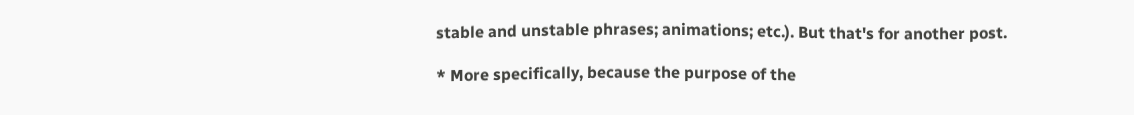stable and unstable phrases; animations; etc.). But that's for another post.

* More specifically, because the purpose of the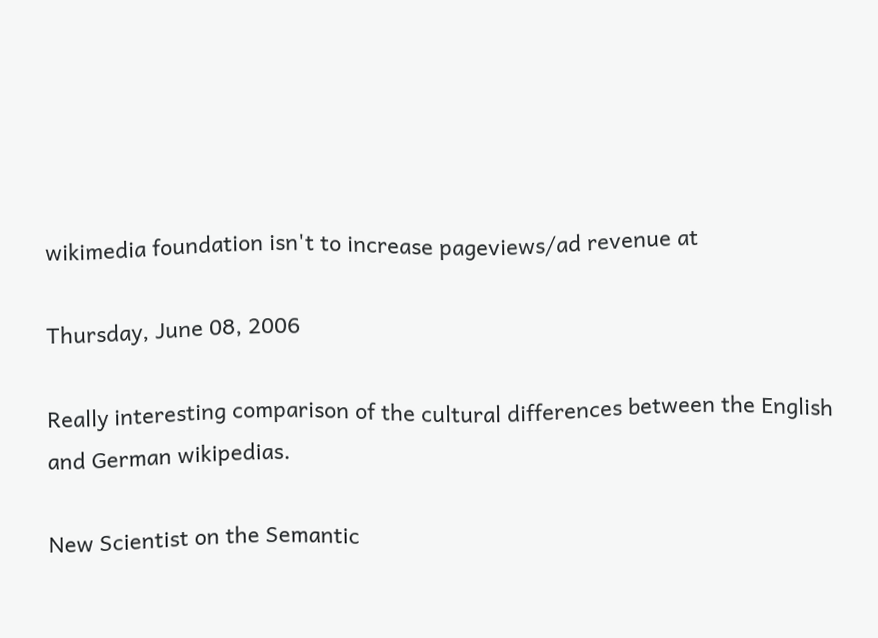wikimedia foundation isn't to increase pageviews/ad revenue at

Thursday, June 08, 2006

Really interesting comparison of the cultural differences between the English and German wikipedias.

New Scientist on the Semantic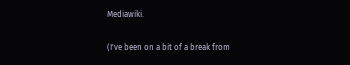Mediawiki.

(I've been on a bit of a break from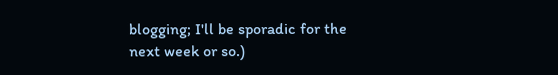blogging; I'll be sporadic for the next week or so.)